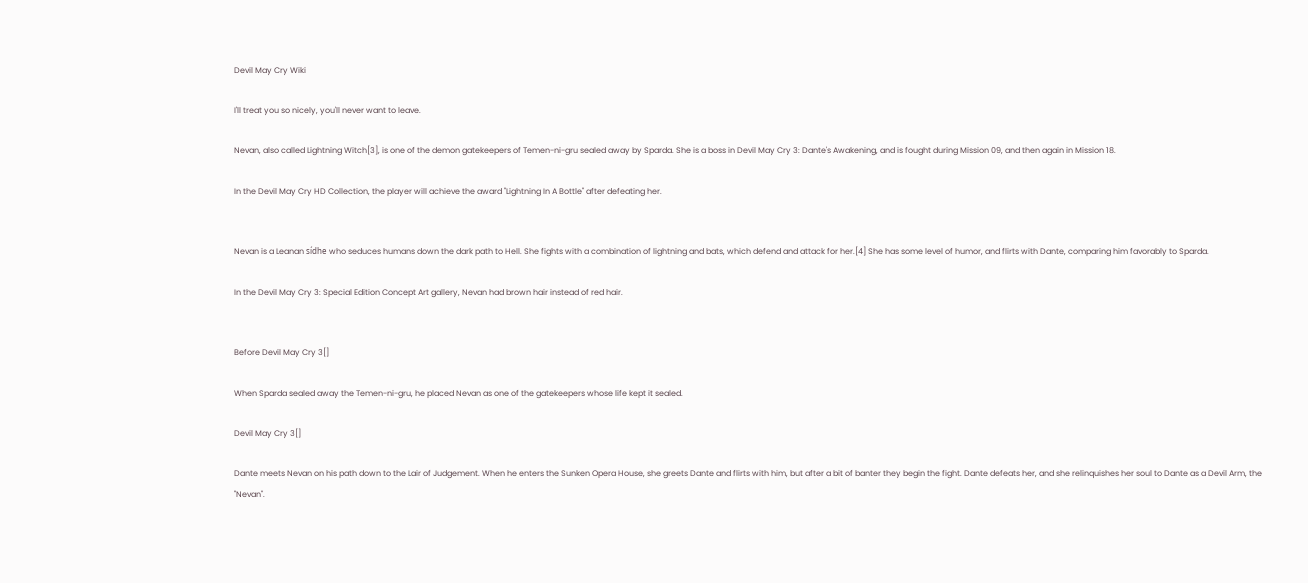Devil May Cry Wiki

I'll treat you so nicely, you'll never want to leave.

Nevan, also called Lightning Witch[3], is one of the demon gatekeepers of Temen-ni-gru sealed away by Sparda. She is a boss in Devil May Cry 3: Dante's Awakening, and is fought during Mission 09, and then again in Mission 18.

In the Devil May Cry HD Collection, the player will achieve the award "Lightning In A Bottle" after defeating her.


Nevan is a Leanan sídhe who seduces humans down the dark path to Hell. She fights with a combination of lightning and bats, which defend and attack for her.[4] She has some level of humor, and flirts with Dante, comparing him favorably to Sparda.

In the Devil May Cry 3: Special Edition Concept Art gallery, Nevan had brown hair instead of red hair.


Before Devil May Cry 3[]

When Sparda sealed away the Temen-ni-gru, he placed Nevan as one of the gatekeepers whose life kept it sealed.

Devil May Cry 3[]

Dante meets Nevan on his path down to the Lair of Judgement. When he enters the Sunken Opera House, she greets Dante and flirts with him, but after a bit of banter they begin the fight. Dante defeats her, and she relinquishes her soul to Dante as a Devil Arm, the "Nevan".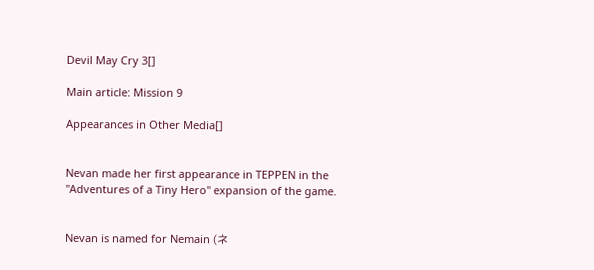Devil May Cry 3[]

Main article: Mission 9

Appearances in Other Media[]


Nevan made her first appearance in TEPPEN in the "Adventures of a Tiny Hero" expansion of the game.


Nevan is named for Nemain (ネ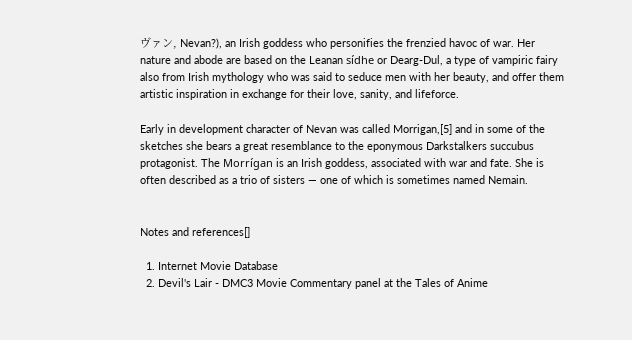ヴァン, Nevan?), an Irish goddess who personifies the frenzied havoc of war. Her nature and abode are based on the Leanan sídhe or Dearg-Dul, a type of vampiric fairy also from Irish mythology who was said to seduce men with her beauty, and offer them artistic inspiration in exchange for their love, sanity, and lifeforce.

Early in development character of Nevan was called Morrigan,[5] and in some of the sketches she bears a great resemblance to the eponymous Darkstalkers succubus protagonist. The Morrígan is an Irish goddess, associated with war and fate. She is often described as a trio of sisters — one of which is sometimes named Nemain.


Notes and references[]

  1. Internet Movie Database
  2. Devil's Lair - DMC3 Movie Commentary panel at the Tales of Anime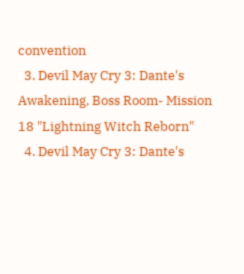convention
  3. Devil May Cry 3: Dante's Awakening, Boss Room- Mission 18 "Lightning Witch Reborn"
  4. Devil May Cry 3: Dante's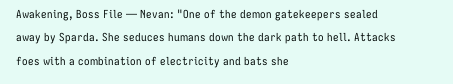Awakening, Boss File — Nevan: "One of the demon gatekeepers sealed away by Sparda. She seduces humans down the dark path to hell. Attacks foes with a combination of electricity and bats she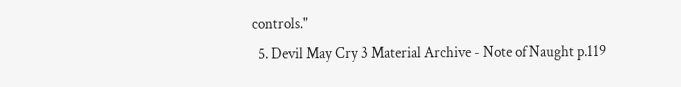controls."
  5. Devil May Cry 3 Material Archive - Note of Naught p.119